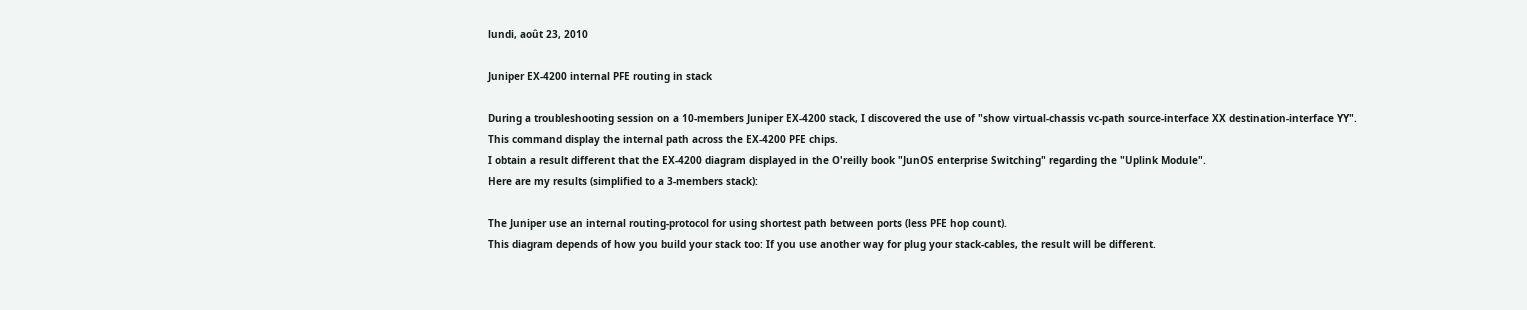lundi, août 23, 2010

Juniper EX-4200 internal PFE routing in stack

During a troubleshooting session on a 10-members Juniper EX-4200 stack, I discovered the use of "show virtual-chassis vc-path source-interface XX destination-interface YY".
This command display the internal path across the EX-4200 PFE chips.
I obtain a result different that the EX-4200 diagram displayed in the O'reilly book "JunOS enterprise Switching" regarding the "Uplink Module".
Here are my results (simplified to a 3-members stack):

The Juniper use an internal routing-protocol for using shortest path between ports (less PFE hop count).
This diagram depends of how you build your stack too: If you use another way for plug your stack-cables, the result will be different.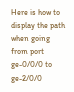Here is how to display the path when going from port ge-0/0/0 to ge-2/0/0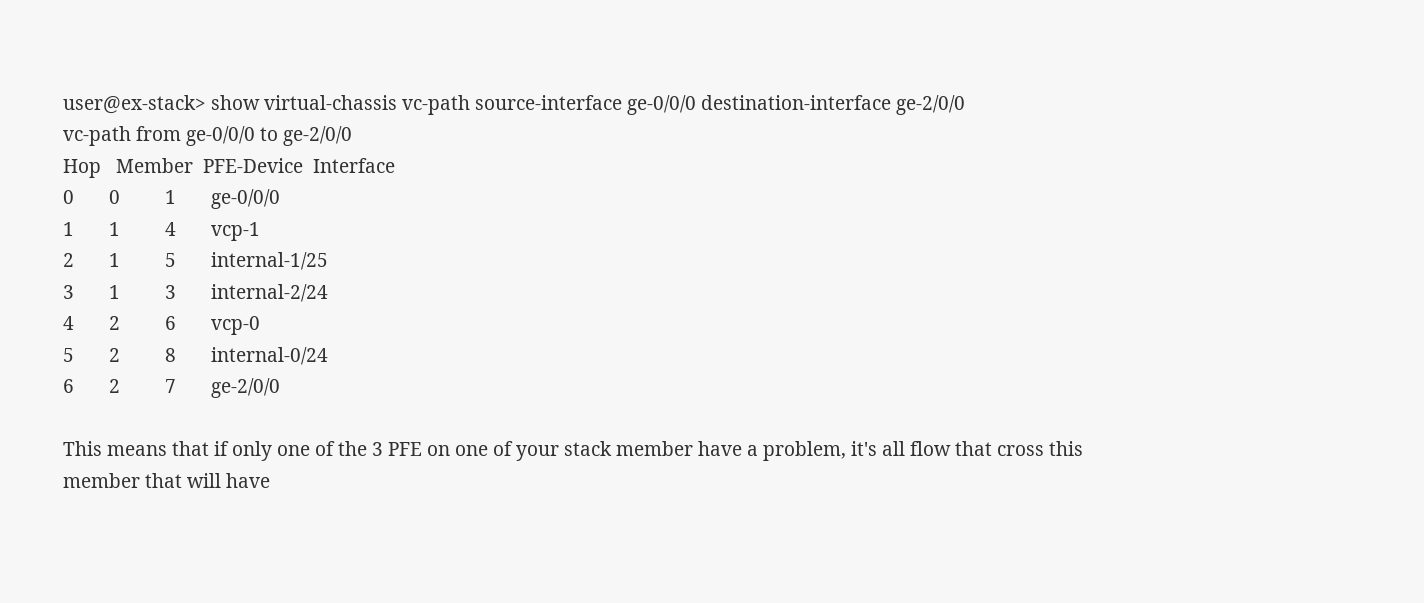user@ex-stack> show virtual-chassis vc-path source-interface ge-0/0/0 destination-interface ge-2/0/0
vc-path from ge-0/0/0 to ge-2/0/0
Hop   Member  PFE-Device  Interface
0       0         1       ge-0/0/0
1       1         4       vcp-1
2       1         5       internal-1/25
3       1         3       internal-2/24
4       2         6       vcp-0
5       2         8       internal-0/24
6       2         7       ge-2/0/0

This means that if only one of the 3 PFE on one of your stack member have a problem, it's all flow that cross this member that will have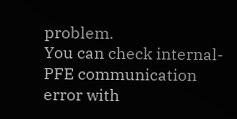problem.
You can check internal-PFE communication error with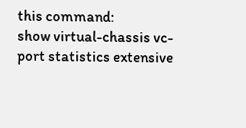this command:
show virtual-chassis vc-port statistics extensive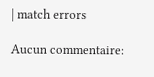| match errors

Aucun commentaire: